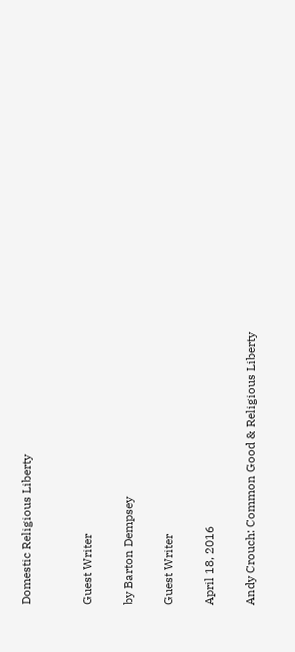Domestic Religious Liberty


Guest Writer

by Barton Dempsey

Guest Writer

April 18, 2016

Andy Crouch: Common Good & Religious Liberty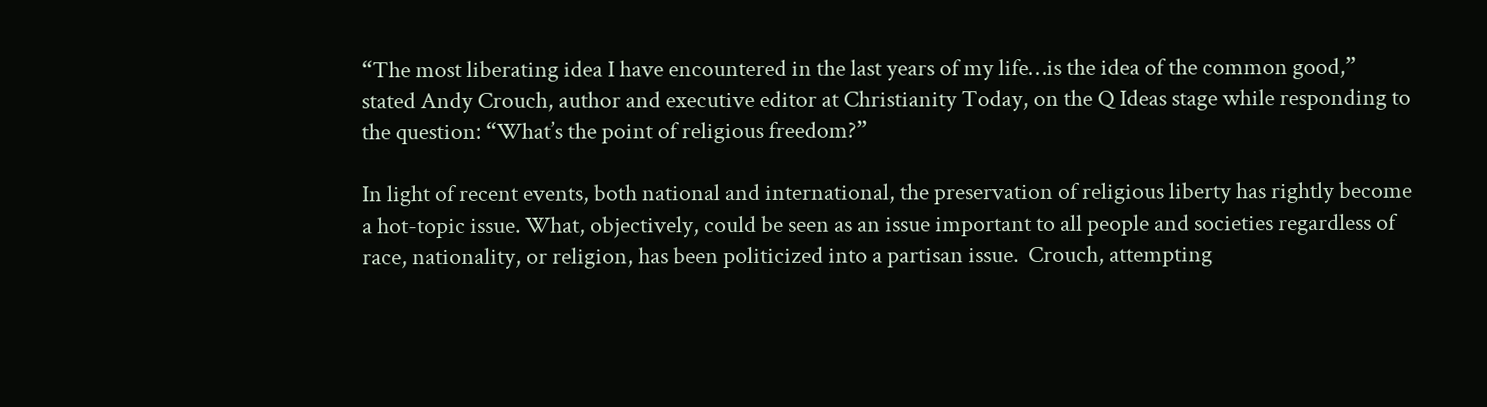“The most liberating idea I have encountered in the last years of my life…is the idea of the common good,” stated Andy Crouch, author and executive editor at Christianity Today, on the Q Ideas stage while responding to the question: “What’s the point of religious freedom?”

In light of recent events, both national and international, the preservation of religious liberty has rightly become a hot-topic issue. What, objectively, could be seen as an issue important to all people and societies regardless of race, nationality, or religion, has been politicized into a partisan issue.  Crouch, attempting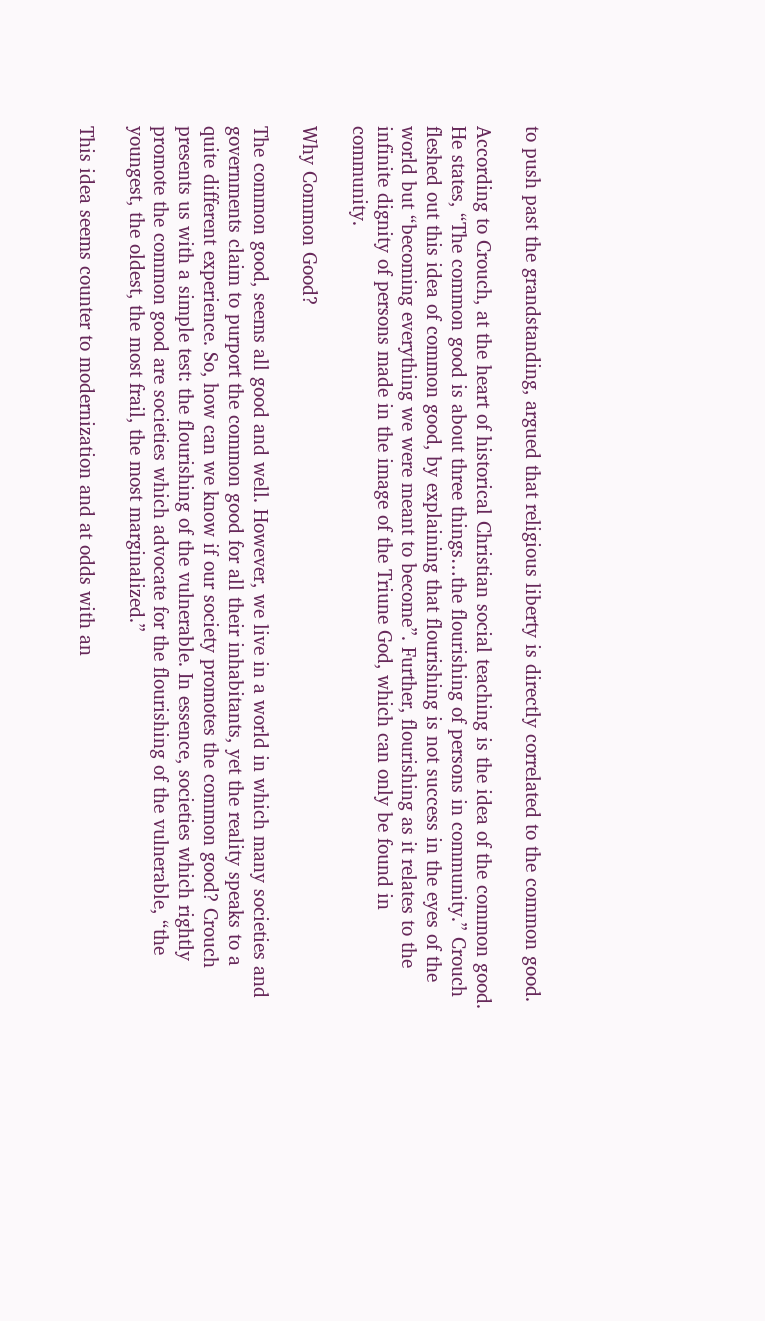to push past the grandstanding, argued that religious liberty is directly correlated to the common good.

According to Crouch, at the heart of historical Christian social teaching is the idea of the common good. He states, “The common good is about three things…the flourishing of persons in community.” Crouch fleshed out this idea of common good, by explaining that flourishing is not success in the eyes of the world but “becoming everything we were meant to become”. Further, flourishing as it relates to the infinite dignity of persons made in the image of the Triune God, which can only be found in community.

Why Common Good?

The common good, seems all good and well. However, we live in a world in which many societies and governments claim to purport the common good for all their inhabitants, yet the reality speaks to a quite different experience. So, how can we know if our society promotes the common good? Crouch presents us with a simple test: the flourishing of the vulnerable. In essence, societies which rightly promote the common good are societies which advocate for the flourishing of the vulnerable, “the youngest, the oldest, the most frail, the most marginalized.”

This idea seems counter to modernization and at odds with an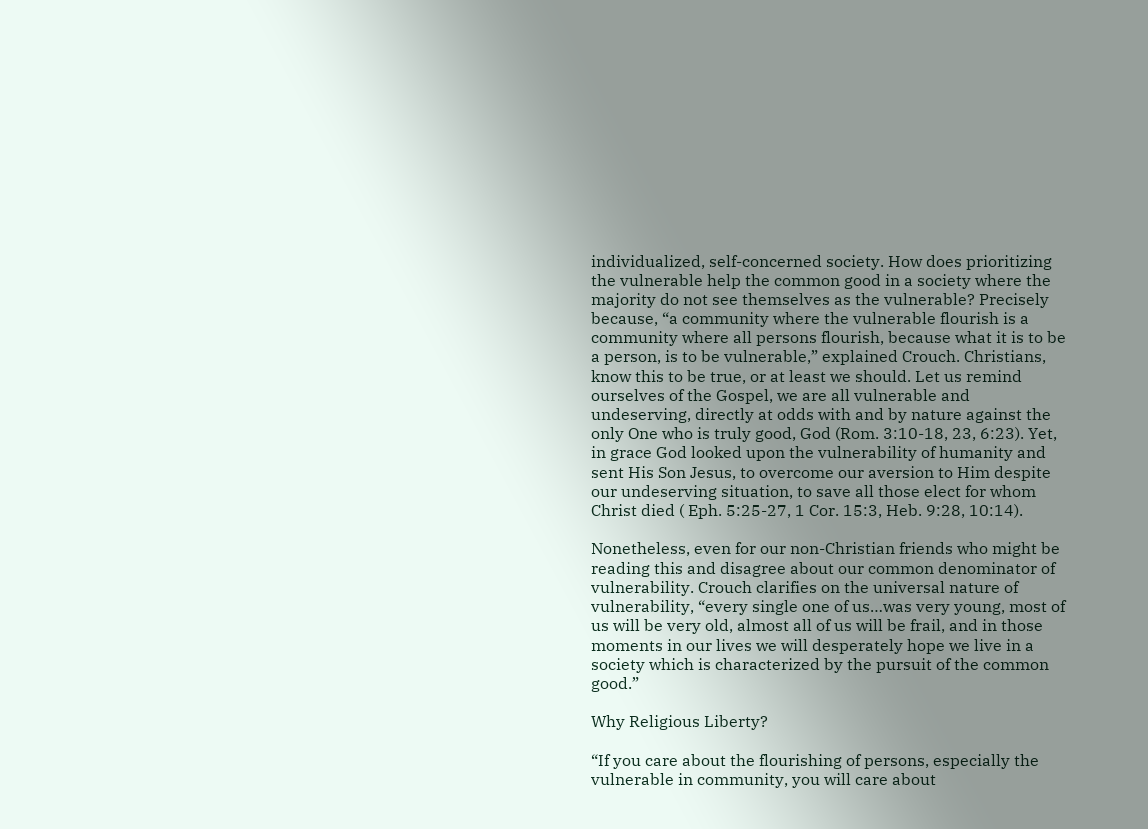individualized, self-concerned society. How does prioritizing the vulnerable help the common good in a society where the majority do not see themselves as the vulnerable? Precisely because, “a community where the vulnerable flourish is a community where all persons flourish, because what it is to be a person, is to be vulnerable,” explained Crouch. Christians, know this to be true, or at least we should. Let us remind ourselves of the Gospel, we are all vulnerable and undeserving, directly at odds with and by nature against the only One who is truly good, God (Rom. 3:10-18, 23, 6:23). Yet, in grace God looked upon the vulnerability of humanity and sent His Son Jesus, to overcome our aversion to Him despite our undeserving situation, to save all those elect for whom Christ died ( Eph. 5:25-27, 1 Cor. 15:3, Heb. 9:28, 10:14).

Nonetheless, even for our non-Christian friends who might be reading this and disagree about our common denominator of vulnerability. Crouch clarifies on the universal nature of vulnerability, “every single one of us…was very young, most of us will be very old, almost all of us will be frail, and in those moments in our lives we will desperately hope we live in a society which is characterized by the pursuit of the common good.”

Why Religious Liberty?

“If you care about the flourishing of persons, especially the vulnerable in community, you will care about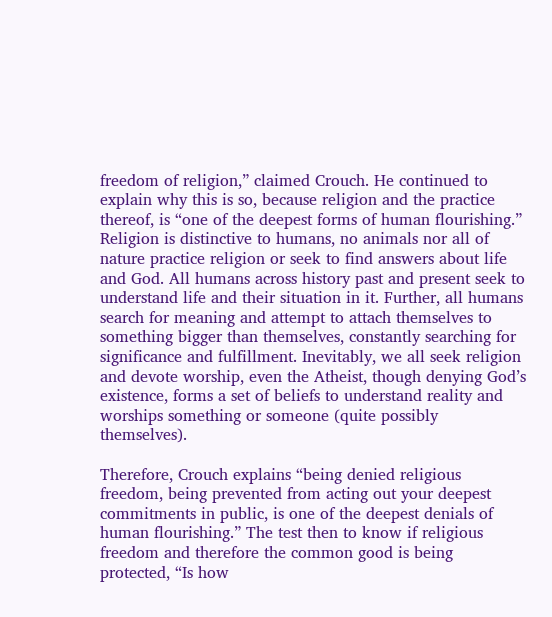freedom of religion,” claimed Crouch. He continued to explain why this is so, because religion and the practice thereof, is “one of the deepest forms of human flourishing.” Religion is distinctive to humans, no animals nor all of nature practice religion or seek to find answers about life and God. All humans across history past and present seek to understand life and their situation in it. Further, all humans search for meaning and attempt to attach themselves to something bigger than themselves, constantly searching for significance and fulfillment. Inevitably, we all seek religion and devote worship, even the Atheist, though denying God’s existence, forms a set of beliefs to understand reality and worships something or someone (quite possibly themselves).

Therefore, Crouch explains “being denied religious freedom, being prevented from acting out your deepest commitments in public, is one of the deepest denials of human flourishing.” The test then to know if religious freedom and therefore the common good is being protected, “Is how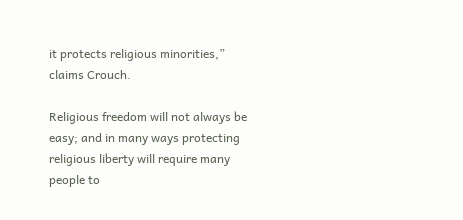it protects religious minorities,” claims Crouch.

Religious freedom will not always be easy; and in many ways protecting religious liberty will require many people to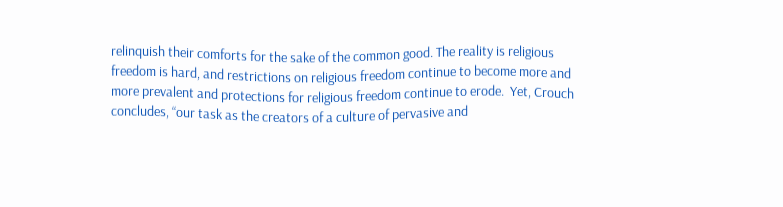relinquish their comforts for the sake of the common good. The reality is religious freedom is hard, and restrictions on religious freedom continue to become more and more prevalent and protections for religious freedom continue to erode.  Yet, Crouch concludes, “our task as the creators of a culture of pervasive and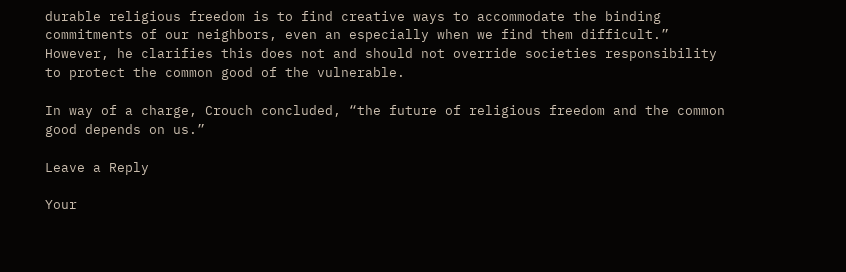durable religious freedom is to find creative ways to accommodate the binding commitments of our neighbors, even an especially when we find them difficult.” However, he clarifies this does not and should not override societies responsibility to protect the common good of the vulnerable.

In way of a charge, Crouch concluded, “the future of religious freedom and the common good depends on us.”

Leave a Reply

Your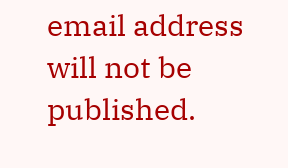email address will not be published.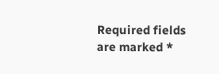Required fields are marked *